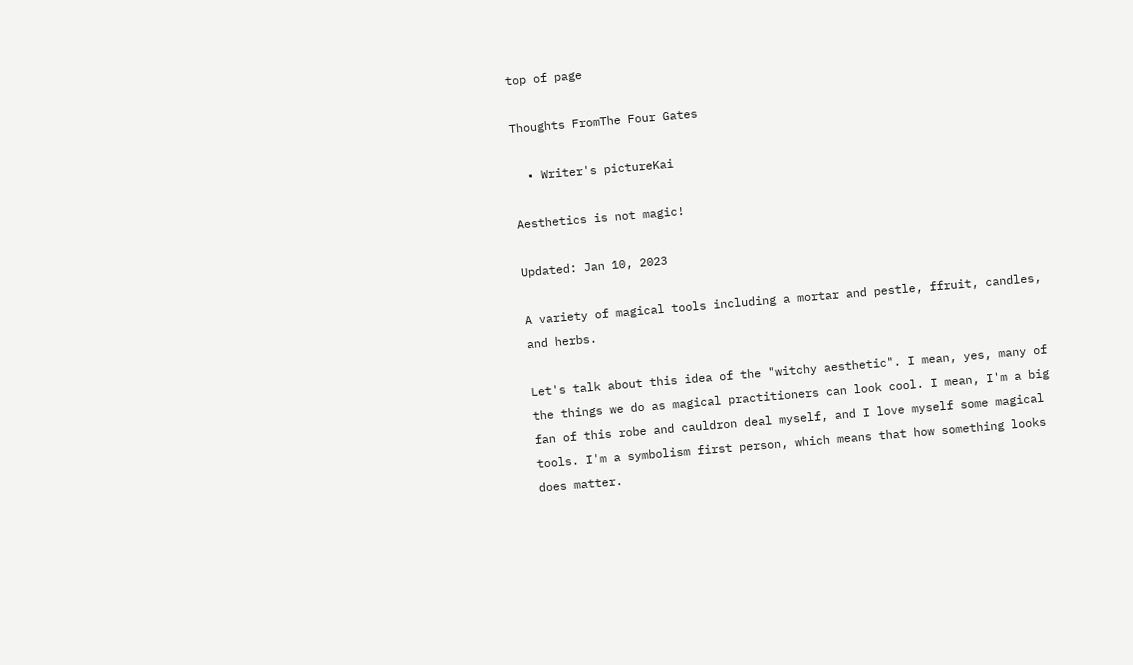top of page

Thoughts FromThe Four Gates

  • Writer's pictureKai

Aesthetics is not magic!

Updated: Jan 10, 2023

A variety of magical tools including a mortar and pestle, ffruit, candles, and herbs.

Let's talk about this idea of the "witchy aesthetic". I mean, yes, many of the things we do as magical practitioners can look cool. I mean, I'm a big fan of this robe and cauldron deal myself, and I love myself some magical tools. I'm a symbolism first person, which means that how something looks does matter.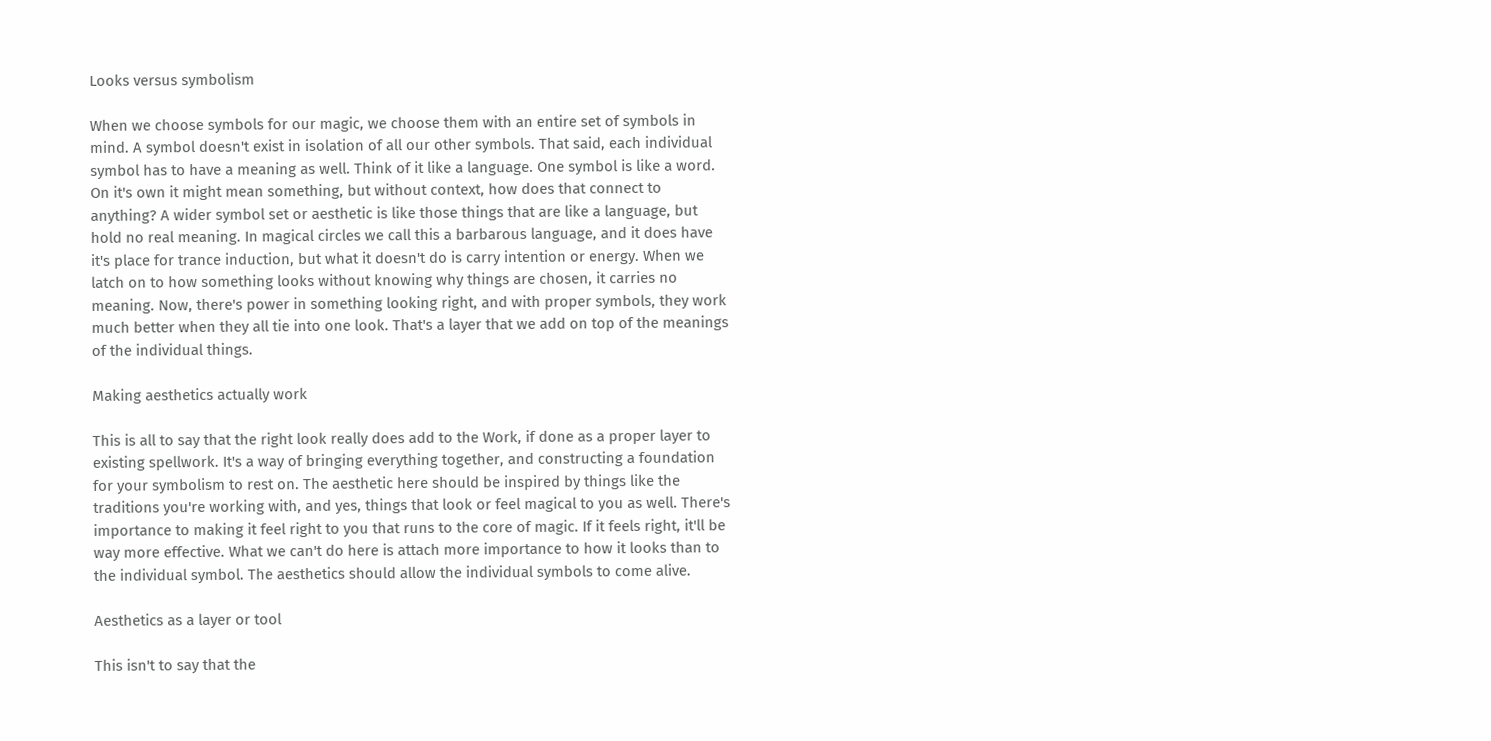Looks versus symbolism

When we choose symbols for our magic, we choose them with an entire set of symbols in mind. A symbol doesn't exist in isolation of all our other symbols. That said, each individual symbol has to have a meaning as well. Think of it like a language. One symbol is like a word. On it's own it might mean something, but without context, how does that connect to anything? A wider symbol set or aesthetic is like those things that are like a language, but hold no real meaning. In magical circles we call this a barbarous language, and it does have it's place for trance induction, but what it doesn't do is carry intention or energy. When we latch on to how something looks without knowing why things are chosen, it carries no meaning. Now, there's power in something looking right, and with proper symbols, they work much better when they all tie into one look. That's a layer that we add on top of the meanings of the individual things.

Making aesthetics actually work

This is all to say that the right look really does add to the Work, if done as a proper layer to existing spellwork. It's a way of bringing everything together, and constructing a foundation for your symbolism to rest on. The aesthetic here should be inspired by things like the traditions you're working with, and yes, things that look or feel magical to you as well. There's importance to making it feel right to you that runs to the core of magic. If it feels right, it'll be way more effective. What we can't do here is attach more importance to how it looks than to the individual symbol. The aesthetics should allow the individual symbols to come alive.

Aesthetics as a layer or tool

This isn't to say that the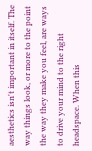aesthetics isn't important in itself. The way things look, or more to the point the way they make you feel, are ways to drive your mind to the right headspace. When this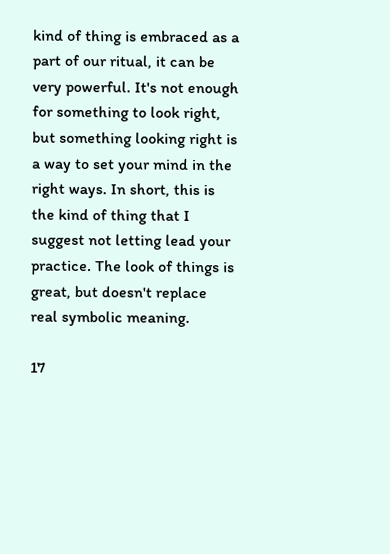kind of thing is embraced as a part of our ritual, it can be very powerful. It's not enough for something to look right, but something looking right is a way to set your mind in the right ways. In short, this is the kind of thing that I suggest not letting lead your practice. The look of things is great, but doesn't replace real symbolic meaning.

17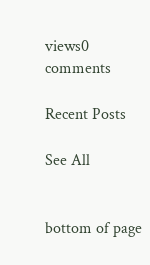views0 comments

Recent Posts

See All


bottom of page